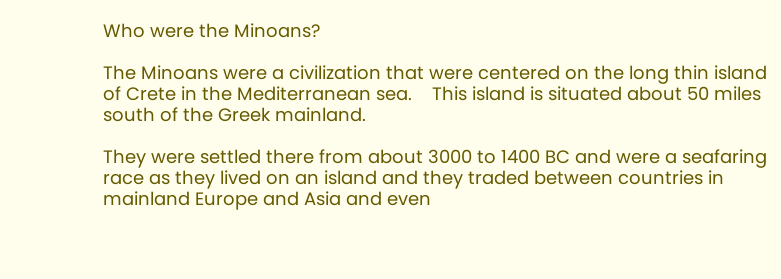Who were the Minoans?

The Minoans were a civilization that were centered on the long thin island of Crete in the Mediterranean sea.    This island is situated about 50 miles south of the Greek mainland.

They were settled there from about 3000 to 1400 BC and were a seafaring race as they lived on an island and they traded between countries in mainland Europe and Asia and even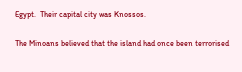Egypt.  Their capital city was Knossos.

The Minoans believed that the island had once been terrorised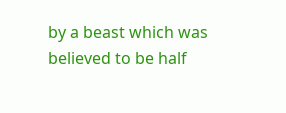by a beast which was believed to be half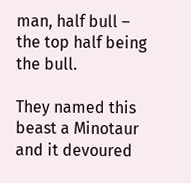man, half bull – the top half being the bull.

They named this beast a Minotaur and it devoured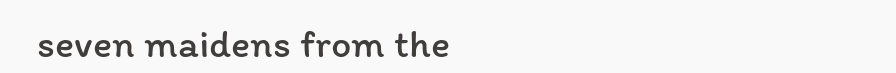seven maidens from the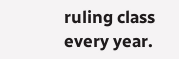ruling class every year.